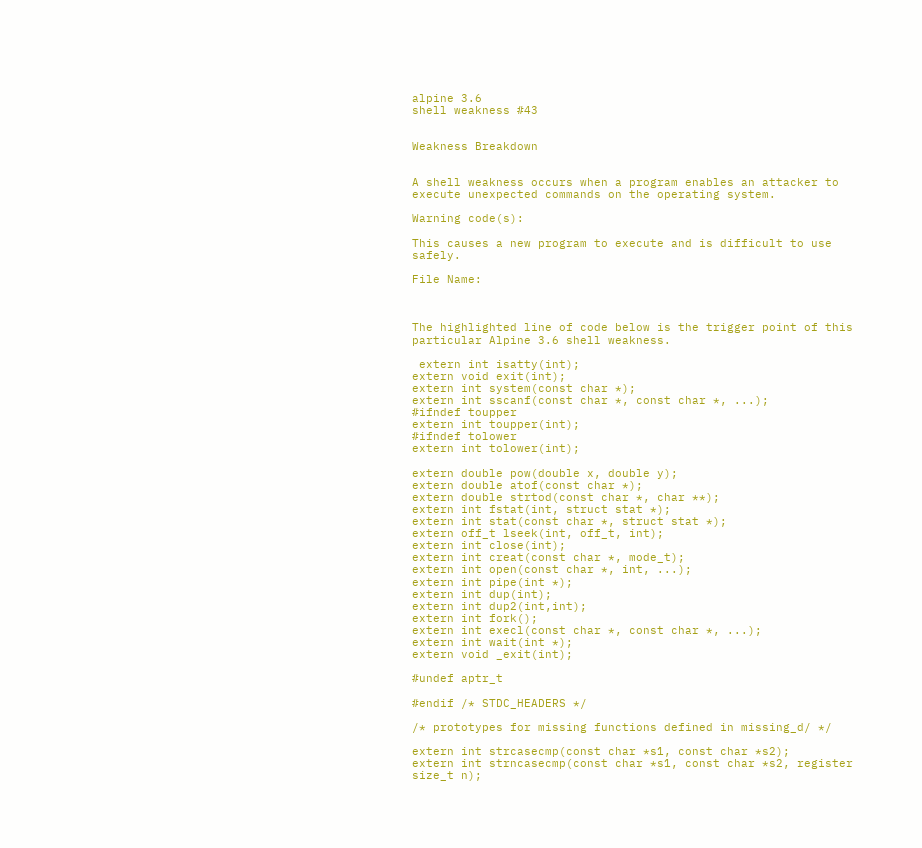alpine 3.6
shell weakness #43


Weakness Breakdown


A shell weakness occurs when a program enables an attacker to execute unexpected commands on the operating system.

Warning code(s):

This causes a new program to execute and is difficult to use safely.

File Name:



The highlighted line of code below is the trigger point of this particular Alpine 3.6 shell weakness.

 extern int isatty(int);
extern void exit(int);
extern int system(const char *);
extern int sscanf(const char *, const char *, ...);
#ifndef toupper
extern int toupper(int);
#ifndef tolower
extern int tolower(int);

extern double pow(double x, double y);
extern double atof(const char *);
extern double strtod(const char *, char **);
extern int fstat(int, struct stat *);
extern int stat(const char *, struct stat *);
extern off_t lseek(int, off_t, int);
extern int close(int);
extern int creat(const char *, mode_t);
extern int open(const char *, int, ...);
extern int pipe(int *);
extern int dup(int);
extern int dup2(int,int);
extern int fork();
extern int execl(const char *, const char *, ...);
extern int wait(int *);
extern void _exit(int);

#undef aptr_t

#endif /* STDC_HEADERS */

/* prototypes for missing functions defined in missing_d/ */

extern int strcasecmp(const char *s1, const char *s2);
extern int strncasecmp(const char *s1, const char *s2, register size_t n);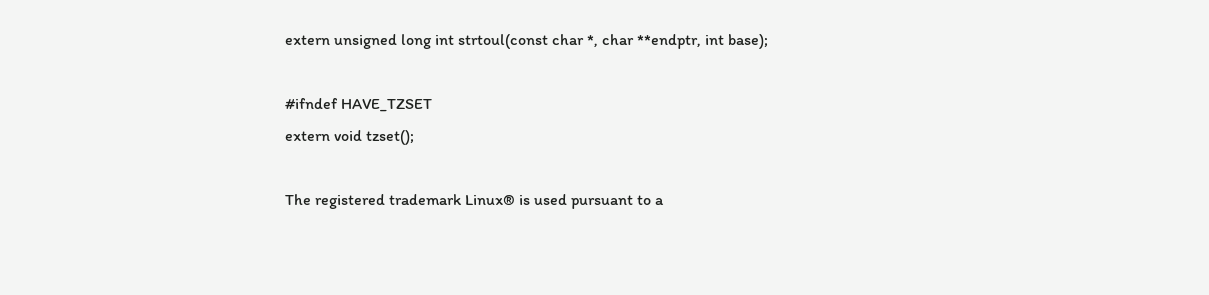extern unsigned long int strtoul(const char *, char **endptr, int base);

#ifndef HAVE_TZSET
extern void tzset();

The registered trademark Linux® is used pursuant to a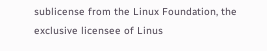sublicense from the Linux Foundation, the exclusive licensee of Linus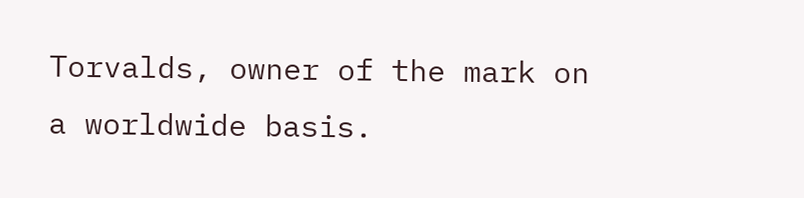Torvalds, owner of the mark on a worldwide basis.